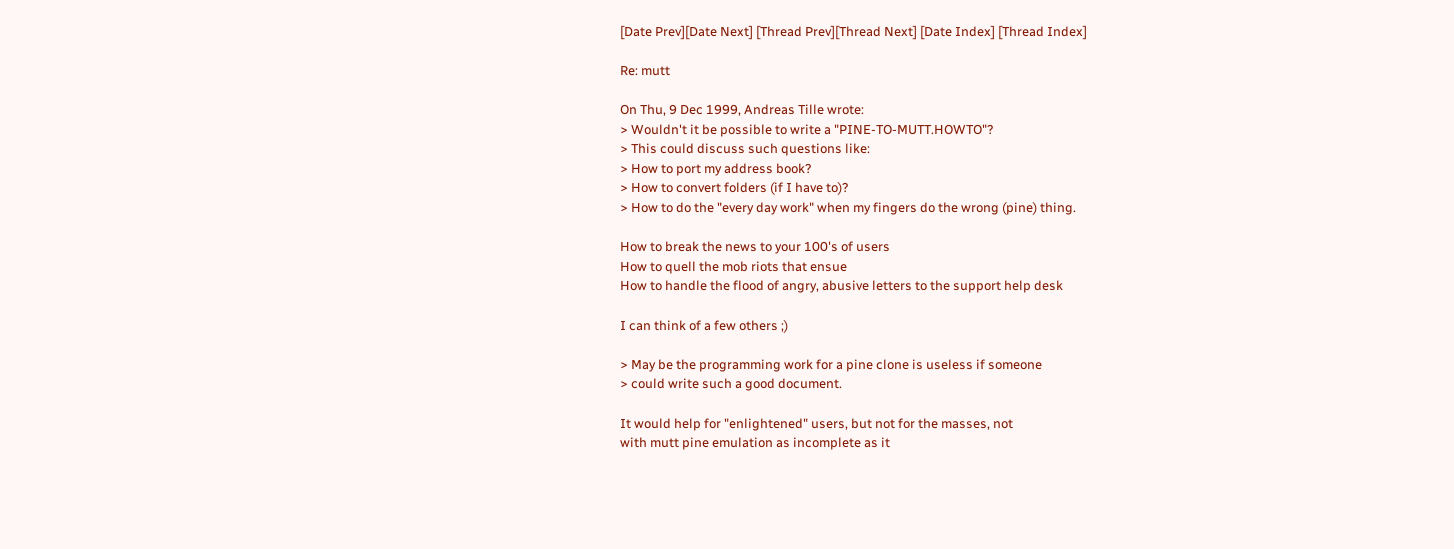[Date Prev][Date Next] [Thread Prev][Thread Next] [Date Index] [Thread Index]

Re: mutt

On Thu, 9 Dec 1999, Andreas Tille wrote:
> Wouldn't it be possible to write a "PINE-TO-MUTT.HOWTO"?
> This could discuss such questions like:
> How to port my address book?
> How to convert folders (if I have to)?
> How to do the "every day work" when my fingers do the wrong (pine) thing.

How to break the news to your 100's of users
How to quell the mob riots that ensue
How to handle the flood of angry, abusive letters to the support help desk

I can think of a few others ;)

> May be the programming work for a pine clone is useless if someone
> could write such a good document.

It would help for "enlightened" users, but not for the masses, not
with mutt pine emulation as incomplete as it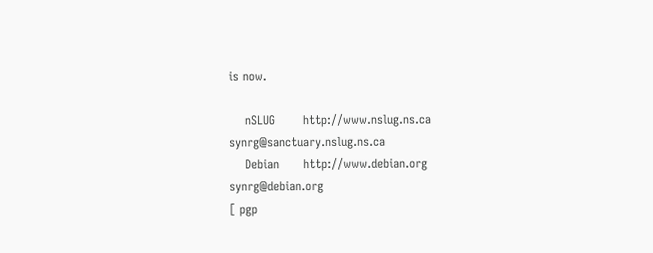is now.

    nSLUG       http://www.nslug.ns.ca      synrg@sanctuary.nslug.ns.ca
    Debian      http://www.debian.org       synrg@debian.org
[ pgp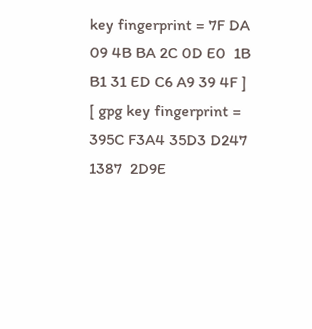key fingerprint = 7F DA 09 4B BA 2C 0D E0  1B B1 31 ED C6 A9 39 4F ]
[ gpg key fingerprint = 395C F3A4 35D3 D247 1387  2D9E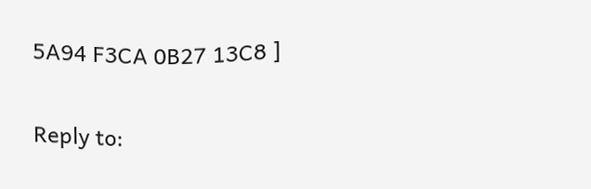5A94 F3CA 0B27 13C8 ]

Reply to: